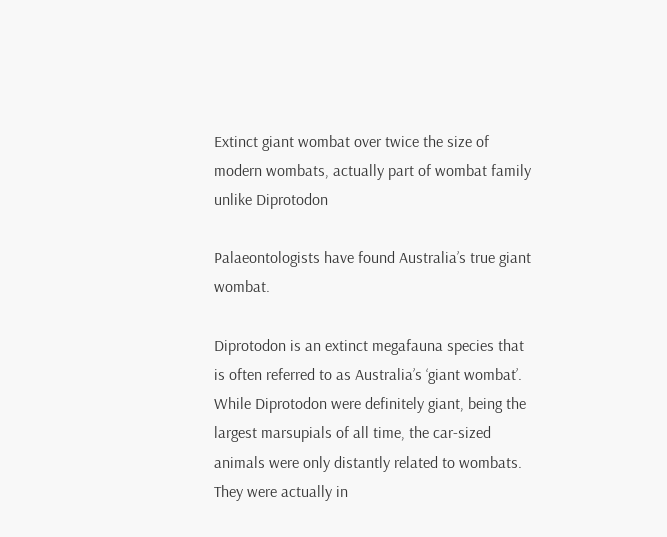Extinct giant wombat over twice the size of modern wombats, actually part of wombat family unlike Diprotodon

Palaeontologists have found Australia’s true giant wombat.

Diprotodon is an extinct megafauna species that is often referred to as Australia’s ‘giant wombat’. While Diprotodon were definitely giant, being the largest marsupials of all time, the car-sized animals were only distantly related to wombats. They were actually in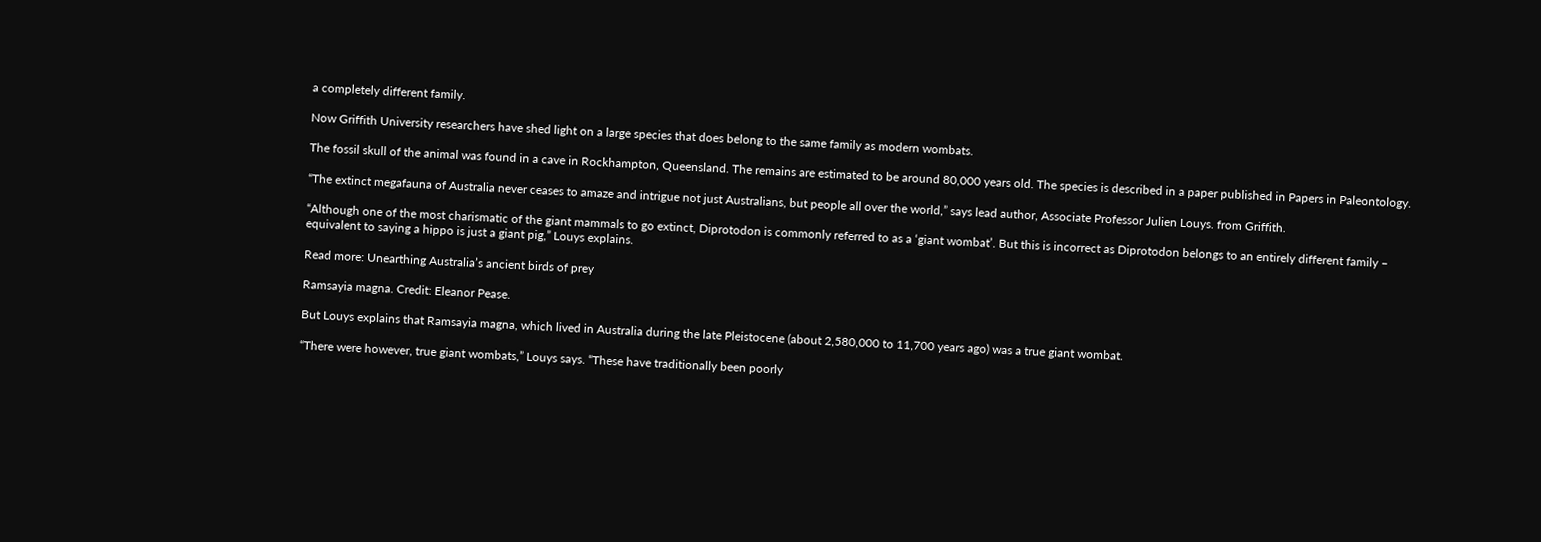a completely different family.

Now Griffith University researchers have shed light on a large species that does belong to the same family as modern wombats.

The fossil skull of the animal was found in a cave in Rockhampton, Queensland. The remains are estimated to be around 80,000 years old. The species is described in a paper published in Papers in Paleontology.

“The extinct megafauna of Australia never ceases to amaze and intrigue not just Australians, but people all over the world,” says lead author, Associate Professor Julien Louys. from Griffith.

“Although one of the most charismatic of the giant mammals to go extinct, Diprotodon is commonly referred to as a ‘giant wombat’. But this is incorrect as Diprotodon belongs to an entirely different family – equivalent to saying a hippo is just a giant pig,” Louys explains.

Read more: Unearthing Australia’s ancient birds of prey

Ramsayia magna. Credit: Eleanor Pease.

But Louys explains that Ramsayia magna, which lived in Australia during the late Pleistocene (about 2,580,000 to 11,700 years ago) was a true giant wombat.

“There were however, true giant wombats,” Louys says. “These have traditionally been poorly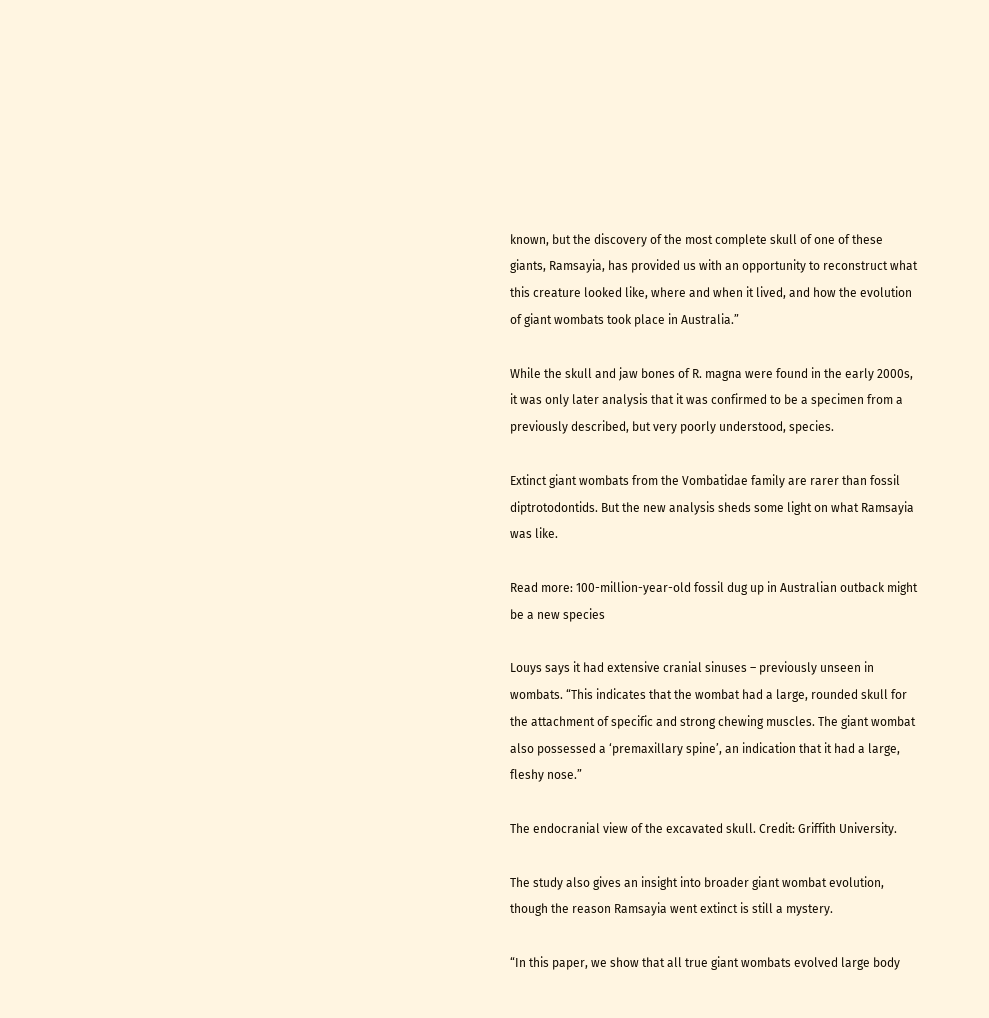known, but the discovery of the most complete skull of one of these giants, Ramsayia, has provided us with an opportunity to reconstruct what this creature looked like, where and when it lived, and how the evolution of giant wombats took place in Australia.”

While the skull and jaw bones of R. magna were found in the early 2000s, it was only later analysis that it was confirmed to be a specimen from a previously described, but very poorly understood, species.

Extinct giant wombats from the Vombatidae family are rarer than fossil diptrotodontids. But the new analysis sheds some light on what Ramsayia was like.

Read more: 100-million-year-old fossil dug up in Australian outback might be a new species

Louys says it had extensive cranial sinuses – previously unseen in wombats. “This indicates that the wombat had a large, rounded skull for the attachment of specific and strong chewing muscles. The giant wombat also possessed a ‘premaxillary spine’, an indication that it had a large, fleshy nose.”

The endocranial view of the excavated skull. Credit: Griffith University.

The study also gives an insight into broader giant wombat evolution, though the reason Ramsayia went extinct is still a mystery.

“In this paper, we show that all true giant wombats evolved large body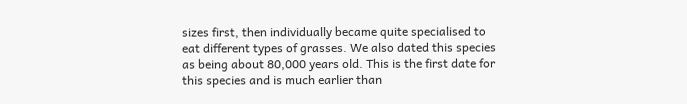sizes first, then individually became quite specialised to eat different types of grasses. We also dated this species as being about 80,000 years old. This is the first date for this species and is much earlier than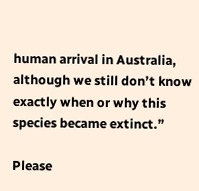human arrival in Australia, although we still don’t know exactly when or why this species became extinct.”

Please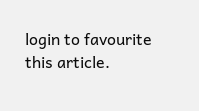login to favourite this article.